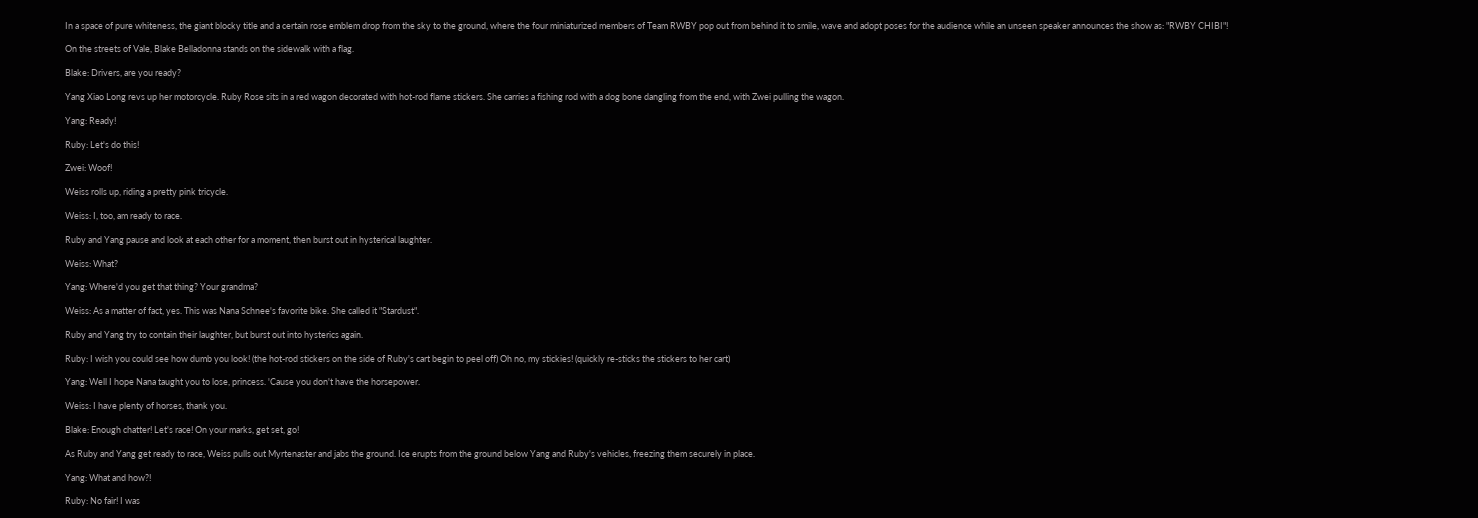In a space of pure whiteness, the giant blocky title and a certain rose emblem drop from the sky to the ground, where the four miniaturized members of Team RWBY pop out from behind it to smile, wave and adopt poses for the audience while an unseen speaker announces the show as: "RWBY CHIBI"!

On the streets of Vale, Blake Belladonna stands on the sidewalk with a flag.

Blake: Drivers, are you ready?

Yang Xiao Long revs up her motorcycle. Ruby Rose sits in a red wagon decorated with hot-rod flame stickers. She carries a fishing rod with a dog bone dangling from the end, with Zwei pulling the wagon.

Yang: Ready!

Ruby: Let's do this!

Zwei: Woof!

Weiss rolls up, riding a pretty pink tricycle.

Weiss: I, too, am ready to race.

Ruby and Yang pause and look at each other for a moment, then burst out in hysterical laughter.

Weiss: What?

Yang: Where'd you get that thing? Your grandma?

Weiss: As a matter of fact, yes. This was Nana Schnee's favorite bike. She called it "Stardust".

Ruby and Yang try to contain their laughter, but burst out into hysterics again.

Ruby: I wish you could see how dumb you look! (the hot-rod stickers on the side of Ruby's cart begin to peel off) Oh no, my stickies! (quickly re-sticks the stickers to her cart)

Yang: Well I hope Nana taught you to lose, princess. 'Cause you don't have the horsepower.

Weiss: I have plenty of horses, thank you.

Blake: Enough chatter! Let's race! On your marks, get set, go!

As Ruby and Yang get ready to race, Weiss pulls out Myrtenaster and jabs the ground. Ice erupts from the ground below Yang and Ruby's vehicles, freezing them securely in place.

Yang: What and how?!

Ruby: No fair! I was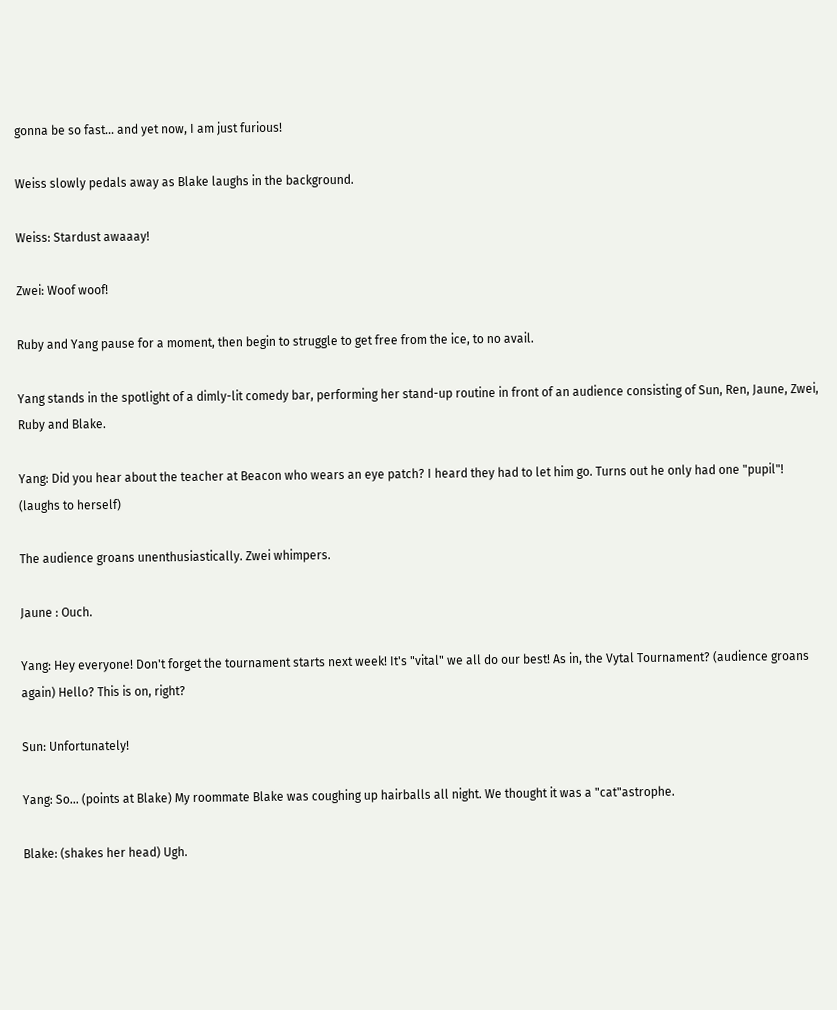gonna be so fast... and yet now, I am just furious!

Weiss slowly pedals away as Blake laughs in the background.

Weiss: Stardust awaaay!

Zwei: Woof woof!

Ruby and Yang pause for a moment, then begin to struggle to get free from the ice, to no avail.

Yang stands in the spotlight of a dimly-lit comedy bar, performing her stand-up routine in front of an audience consisting of Sun, Ren, Jaune, Zwei, Ruby and Blake.

Yang: Did you hear about the teacher at Beacon who wears an eye patch? I heard they had to let him go. Turns out he only had one "pupil"! (laughs to herself)

The audience groans unenthusiastically. Zwei whimpers.

Jaune : Ouch.

Yang: Hey everyone! Don't forget the tournament starts next week! It's "vital" we all do our best! As in, the Vytal Tournament? (audience groans again) Hello? This is on, right?

Sun: Unfortunately!

Yang: So... (points at Blake) My roommate Blake was coughing up hairballs all night. We thought it was a "cat"astrophe.

Blake: (shakes her head) Ugh.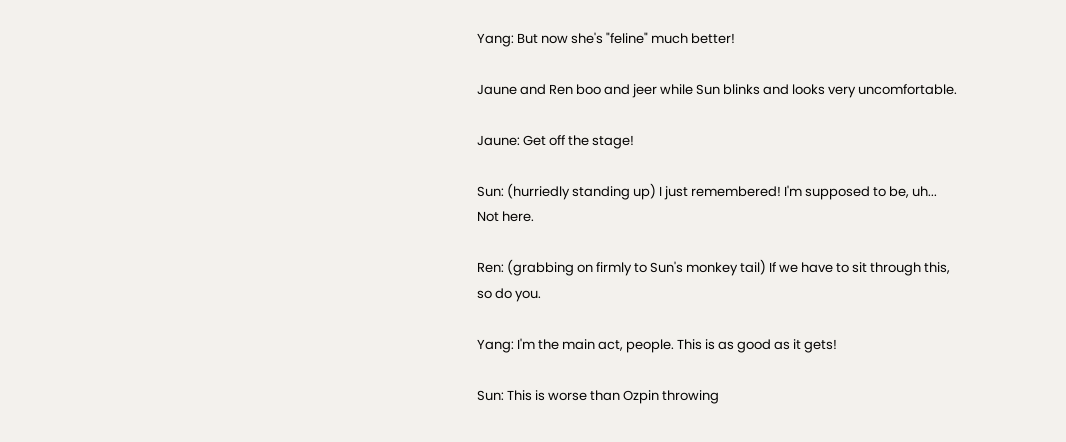Yang: But now she's "feline" much better!

Jaune and Ren boo and jeer while Sun blinks and looks very uncomfortable.

Jaune: Get off the stage!

Sun: (hurriedly standing up) I just remembered! I'm supposed to be, uh... Not here.

Ren: (grabbing on firmly to Sun's monkey tail) If we have to sit through this, so do you.

Yang: I'm the main act, people. This is as good as it gets!

Sun: This is worse than Ozpin throwing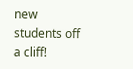new students off a cliff!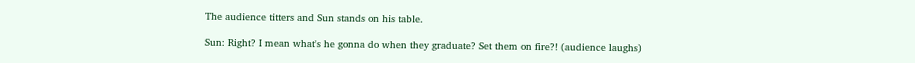The audience titters and Sun stands on his table.

Sun: Right? I mean what's he gonna do when they graduate? Set them on fire?! (audience laughs)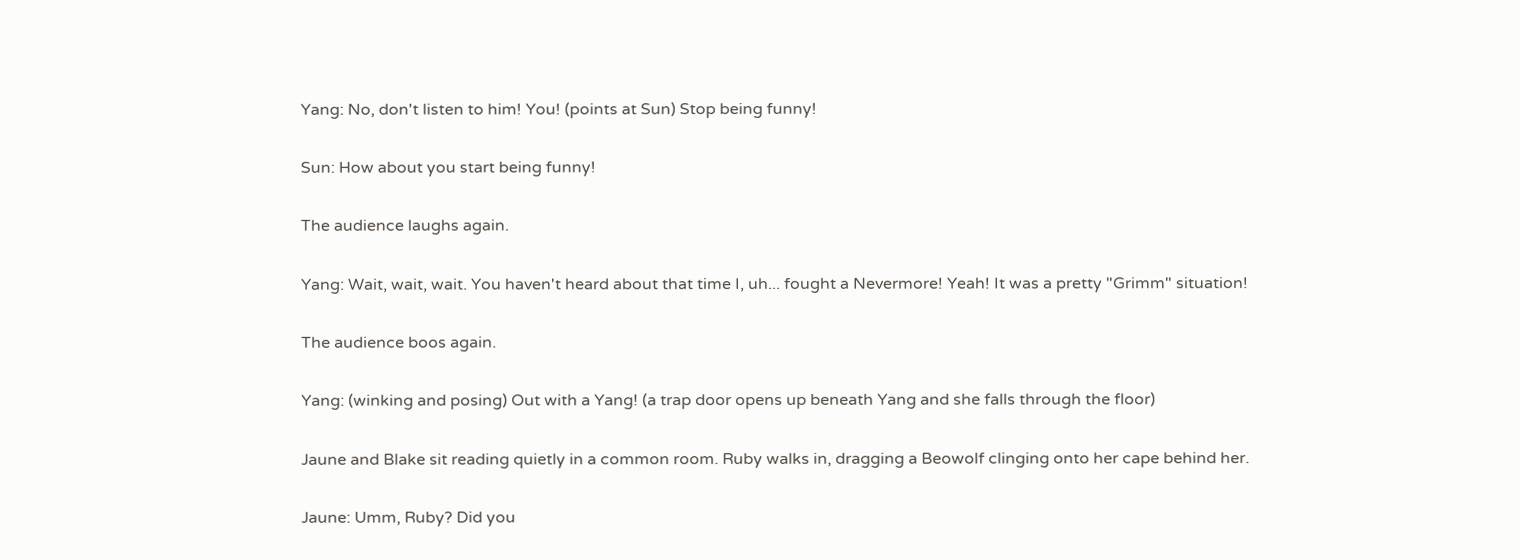Yang: No, don't listen to him! You! (points at Sun) Stop being funny!

Sun: How about you start being funny!

The audience laughs again.

Yang: Wait, wait, wait. You haven't heard about that time I, uh... fought a Nevermore! Yeah! It was a pretty "Grimm" situation!

The audience boos again.

Yang: (winking and posing) Out with a Yang! (a trap door opens up beneath Yang and she falls through the floor)

Jaune and Blake sit reading quietly in a common room. Ruby walks in, dragging a Beowolf clinging onto her cape behind her.

Jaune: Umm, Ruby? Did you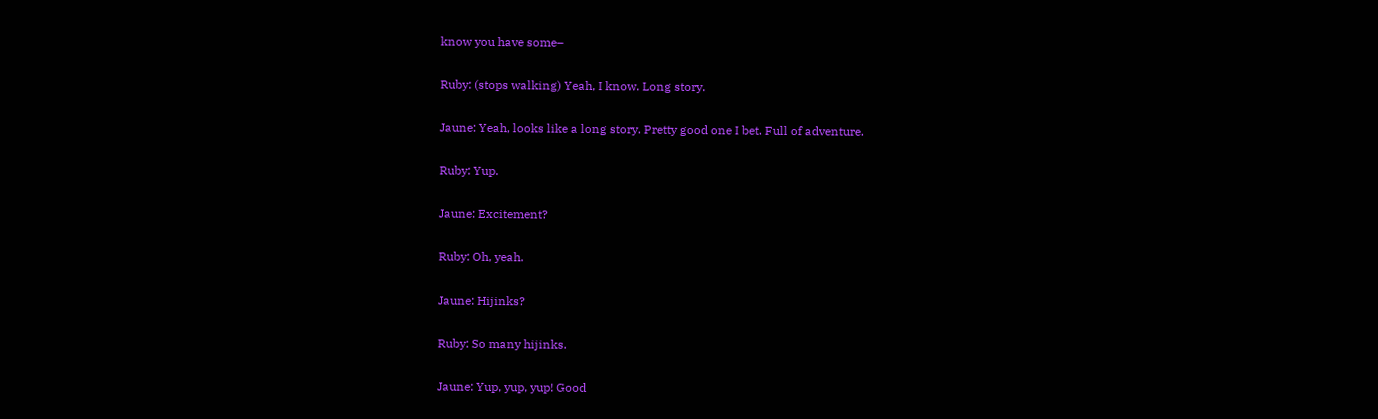know you have some–

Ruby: (stops walking) Yeah, I know. Long story.

Jaune: Yeah, looks like a long story. Pretty good one I bet. Full of adventure.

Ruby: Yup.

Jaune: Excitement?

Ruby: Oh, yeah.

Jaune: Hijinks?

Ruby: So many hijinks.

Jaune: Yup, yup, yup! Good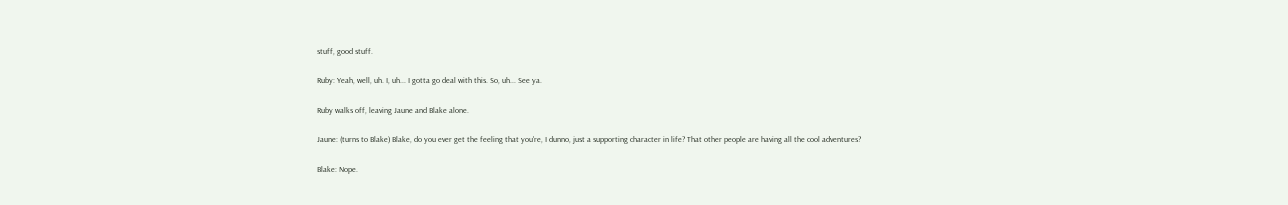stuff, good stuff.

Ruby: Yeah, well, uh. I, uh... I gotta go deal with this. So, uh... See ya.

Ruby walks off, leaving Jaune and Blake alone.

Jaune: (turns to Blake) Blake, do you ever get the feeling that you're, I dunno, just a supporting character in life? That other people are having all the cool adventures?

Blake: Nope.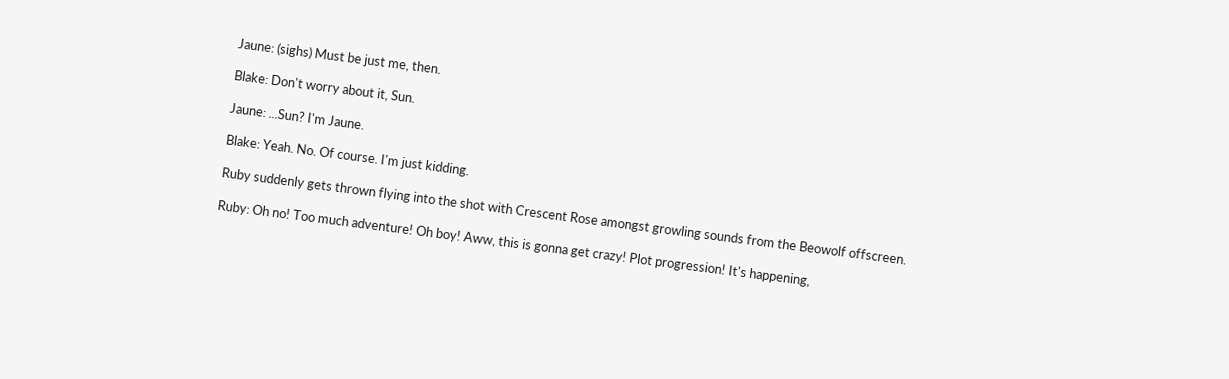Jaune: (sighs) Must be just me, then.

Blake: Don't worry about it, Sun.

Jaune: ...Sun? I'm Jaune.

Blake: Yeah. No. Of course. I'm just kidding.

Ruby suddenly gets thrown flying into the shot with Crescent Rose amongst growling sounds from the Beowolf offscreen.

Ruby: Oh no! Too much adventure! Oh boy! Aww, this is gonna get crazy! Plot progression! It's happening,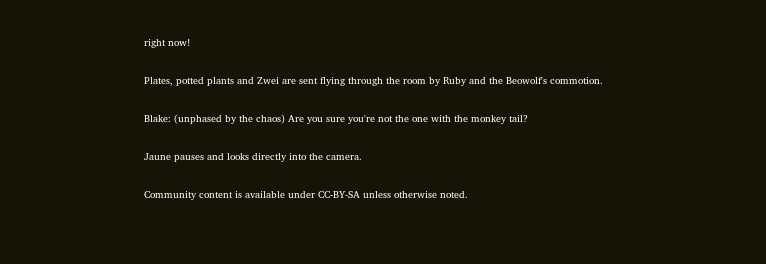right now!

Plates, potted plants and Zwei are sent flying through the room by Ruby and the Beowolf's commotion.

Blake: (unphased by the chaos) Are you sure you're not the one with the monkey tail?

Jaune pauses and looks directly into the camera.

Community content is available under CC-BY-SA unless otherwise noted.